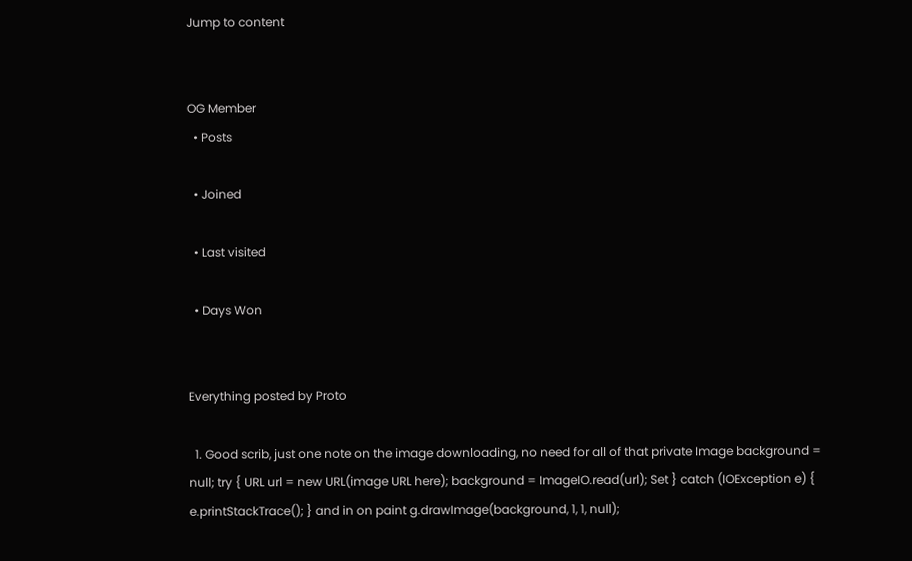Jump to content


OG Member
  • Posts

  • Joined

  • Last visited

  • Days Won


Everything posted by Proto

  1. Good scrib, just one note on the image downloading, no need for all of that private Image background = null; try { URL url = new URL(image URL here); background = ImageIO.read(url); Set } catch (IOException e) { e.printStackTrace(); } and in on paint g.drawImage(background, 1, 1, null);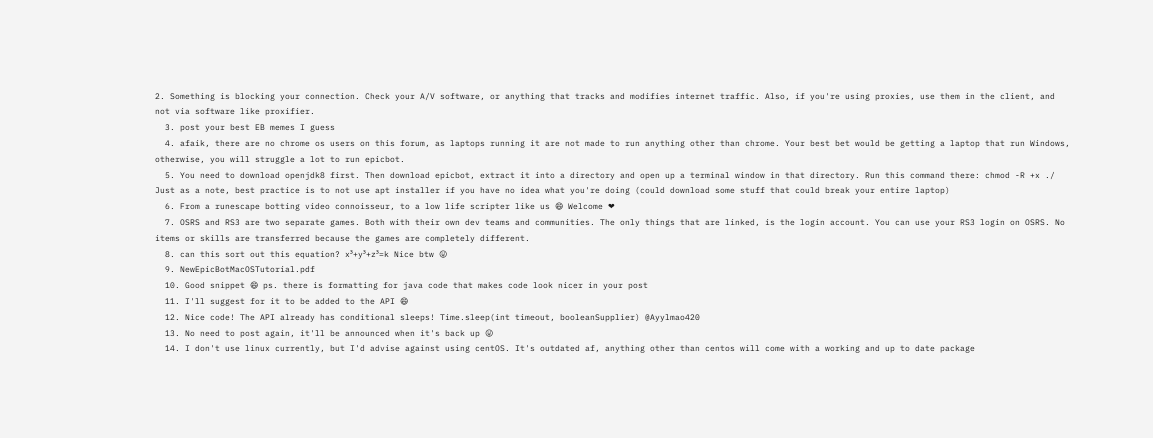2. Something is blocking your connection. Check your A/V software, or anything that tracks and modifies internet traffic. Also, if you're using proxies, use them in the client, and not via software like proxifier.
  3. post your best EB memes I guess
  4. afaik, there are no chrome os users on this forum, as laptops running it are not made to run anything other than chrome. Your best bet would be getting a laptop that run Windows, otherwise, you will struggle a lot to run epicbot.
  5. You need to download openjdk8 first. Then download epicbot, extract it into a directory and open up a terminal window in that directory. Run this command there: chmod -R +x ./ Just as a note, best practice is to not use apt installer if you have no idea what you're doing (could download some stuff that could break your entire laptop)
  6. From a runescape botting video connoisseur, to a low life scripter like us 😄 Welcome ❤
  7. OSRS and RS3 are two separate games. Both with their own dev teams and communities. The only things that are linked, is the login account. You can use your RS3 login on OSRS. No items or skills are transferred because the games are completely different.
  8. can this sort out this equation? x³+y³+z³=k Nice btw 😛
  9. NewEpicBotMacOSTutorial.pdf
  10. Good snippet 😄 ps. there is formatting for java code that makes code look nicer in your post
  11. I'll suggest for it to be added to the API 😄
  12. Nice code! The API already has conditional sleeps! Time.sleep(int timeout, booleanSupplier) @Ayylmao420
  13. No need to post again, it'll be announced when it's back up 😛
  14. I don't use linux currently, but I'd advise against using centOS. It's outdated af, anything other than centos will come with a working and up to date package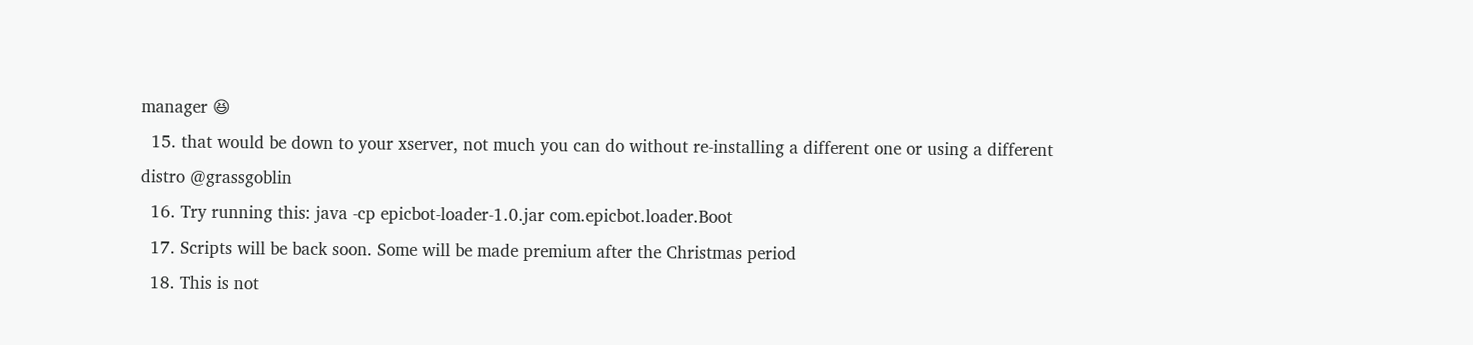manager 😆
  15. that would be down to your xserver, not much you can do without re-installing a different one or using a different distro @grassgoblin
  16. Try running this: java -cp epicbot-loader-1.0.jar com.epicbot.loader.Boot
  17. Scripts will be back soon. Some will be made premium after the Christmas period
  18. This is not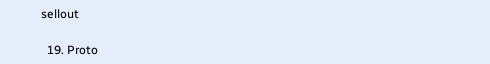sellout

  19. Proto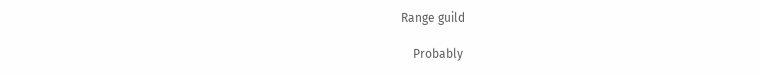Range guild

    Probably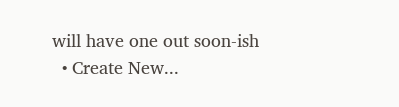will have one out soon-ish
  • Create New...